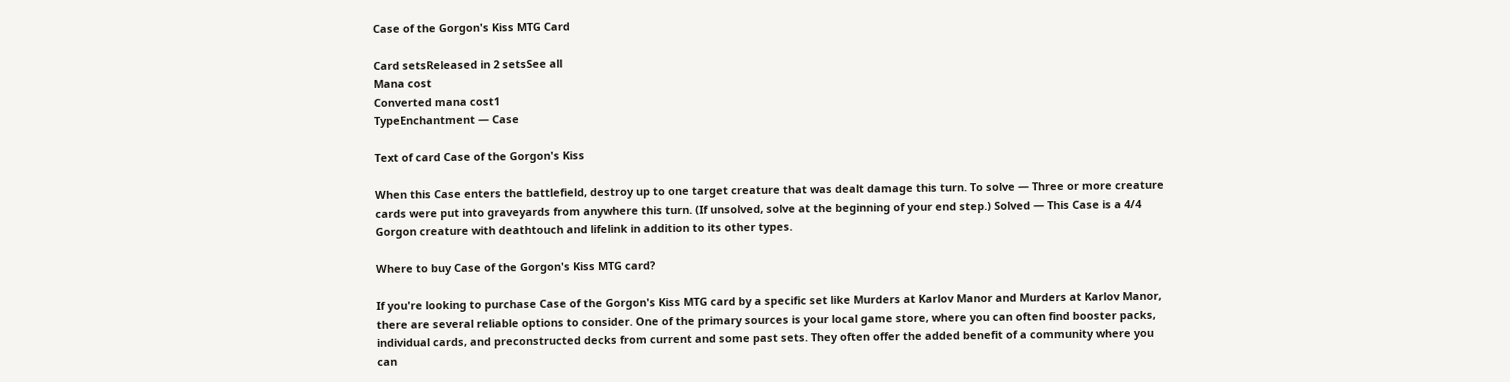Case of the Gorgon's Kiss MTG Card

Card setsReleased in 2 setsSee all
Mana cost
Converted mana cost1
TypeEnchantment — Case

Text of card Case of the Gorgon's Kiss

When this Case enters the battlefield, destroy up to one target creature that was dealt damage this turn. To solve — Three or more creature cards were put into graveyards from anywhere this turn. (If unsolved, solve at the beginning of your end step.) Solved — This Case is a 4/4 Gorgon creature with deathtouch and lifelink in addition to its other types.

Where to buy Case of the Gorgon's Kiss MTG card?

If you're looking to purchase Case of the Gorgon's Kiss MTG card by a specific set like Murders at Karlov Manor and Murders at Karlov Manor, there are several reliable options to consider. One of the primary sources is your local game store, where you can often find booster packs, individual cards, and preconstructed decks from current and some past sets. They often offer the added benefit of a community where you can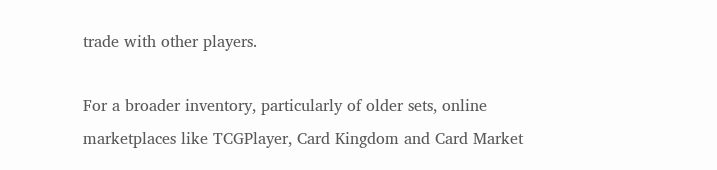trade with other players.

For a broader inventory, particularly of older sets, online marketplaces like TCGPlayer, Card Kingdom and Card Market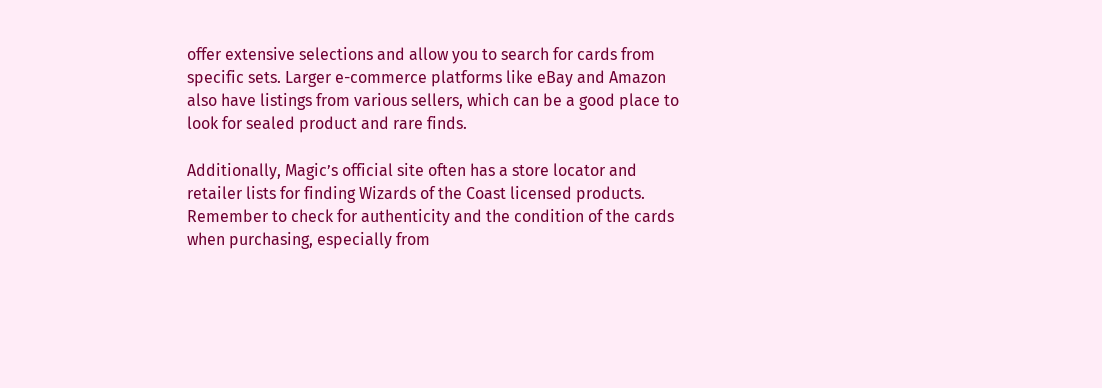offer extensive selections and allow you to search for cards from specific sets. Larger e-commerce platforms like eBay and Amazon also have listings from various sellers, which can be a good place to look for sealed product and rare finds.

Additionally, Magic’s official site often has a store locator and retailer lists for finding Wizards of the Coast licensed products. Remember to check for authenticity and the condition of the cards when purchasing, especially from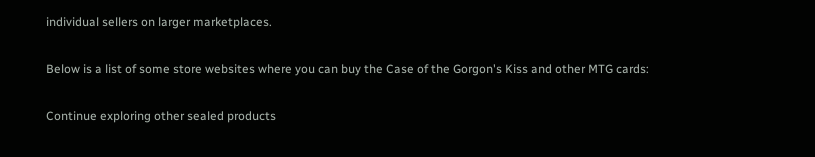individual sellers on larger marketplaces.

Below is a list of some store websites where you can buy the Case of the Gorgon's Kiss and other MTG cards:

Continue exploring other sealed products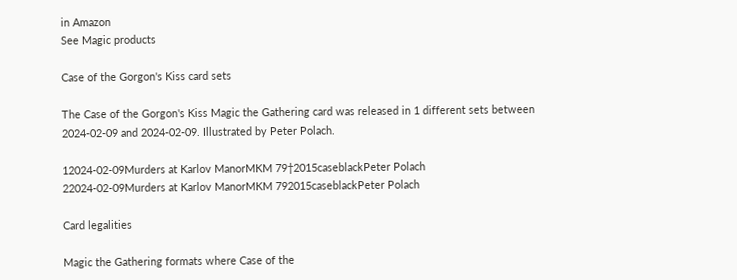in Amazon
See Magic products

Case of the Gorgon's Kiss card sets

The Case of the Gorgon's Kiss Magic the Gathering card was released in 1 different sets between 2024-02-09 and 2024-02-09. Illustrated by Peter Polach.

12024-02-09Murders at Karlov ManorMKM 79†2015caseblackPeter Polach
22024-02-09Murders at Karlov ManorMKM 792015caseblackPeter Polach

Card legalities

Magic the Gathering formats where Case of the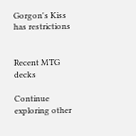Gorgon's Kiss has restrictions


Recent MTG decks

Continue exploring other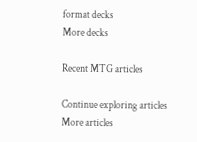format decks
More decks

Recent MTG articles

Continue exploring articles
More articles